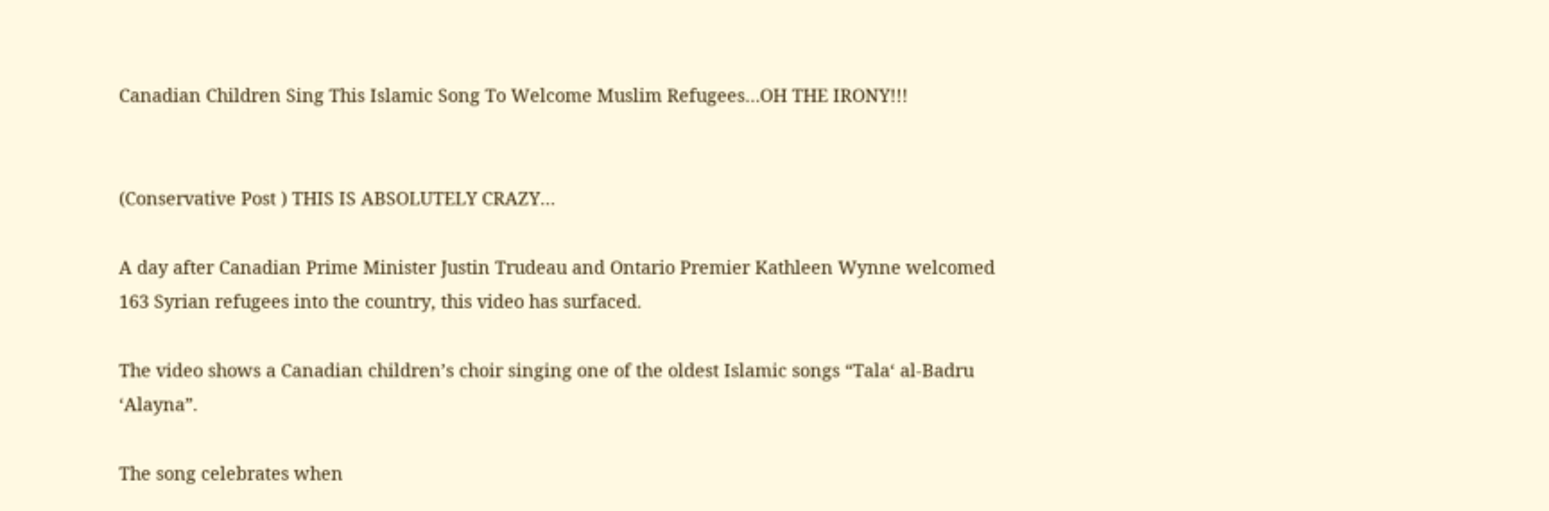Canadian Children Sing This Islamic Song To Welcome Muslim Refugees…OH THE IRONY!!!


(Conservative Post ) THIS IS ABSOLUTELY CRAZY…

A day after Canadian Prime Minister Justin Trudeau and Ontario Premier Kathleen Wynne welcomed 163 Syrian refugees into the country, this video has surfaced.

The video shows a Canadian children’s choir singing one of the oldest Islamic songs “Tala‘ al-Badru ‘Alayna”.

The song celebrates when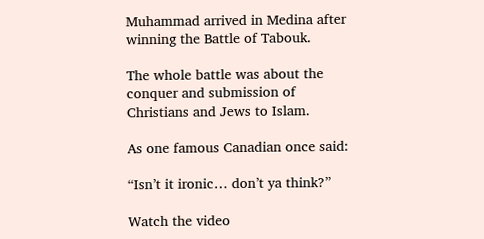Muhammad arrived in Medina after winning the Battle of Tabouk.

The whole battle was about the conquer and submission of Christians and Jews to Islam.

As one famous Canadian once said:

“Isn’t it ironic… don’t ya think?”

Watch the video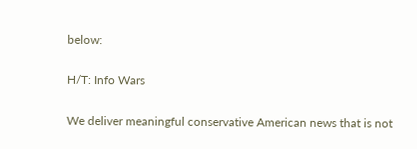below:

H/T: Info Wars

We deliver meaningful conservative American news that is not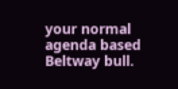your normal agenda based Beltway bull.